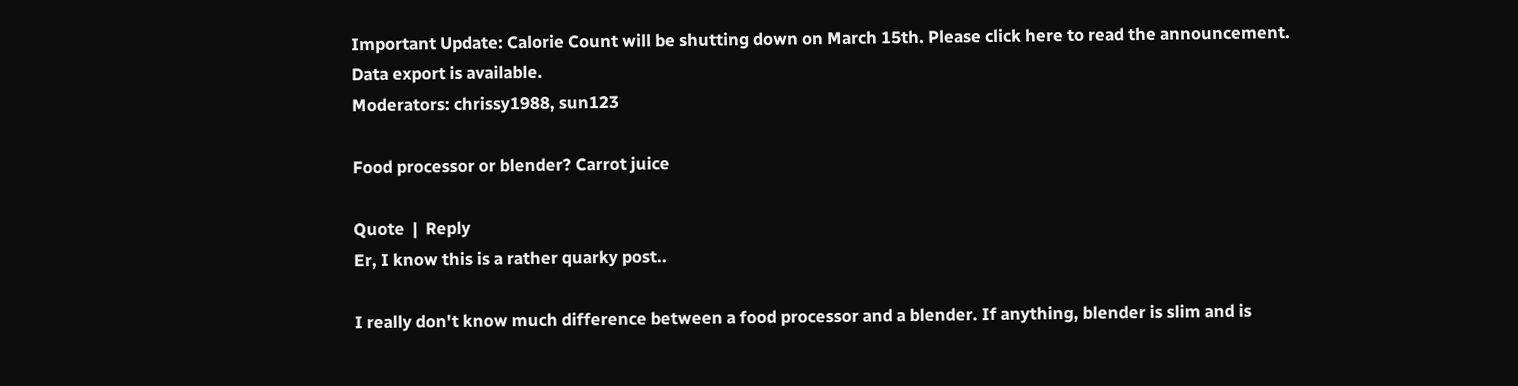Important Update: Calorie Count will be shutting down on March 15th. Please click here to read the announcement. Data export is available.
Moderators: chrissy1988, sun123

Food processor or blender? Carrot juice

Quote  |  Reply
Er, I know this is a rather quarky post..

I really don't know much difference between a food processor and a blender. If anything, blender is slim and is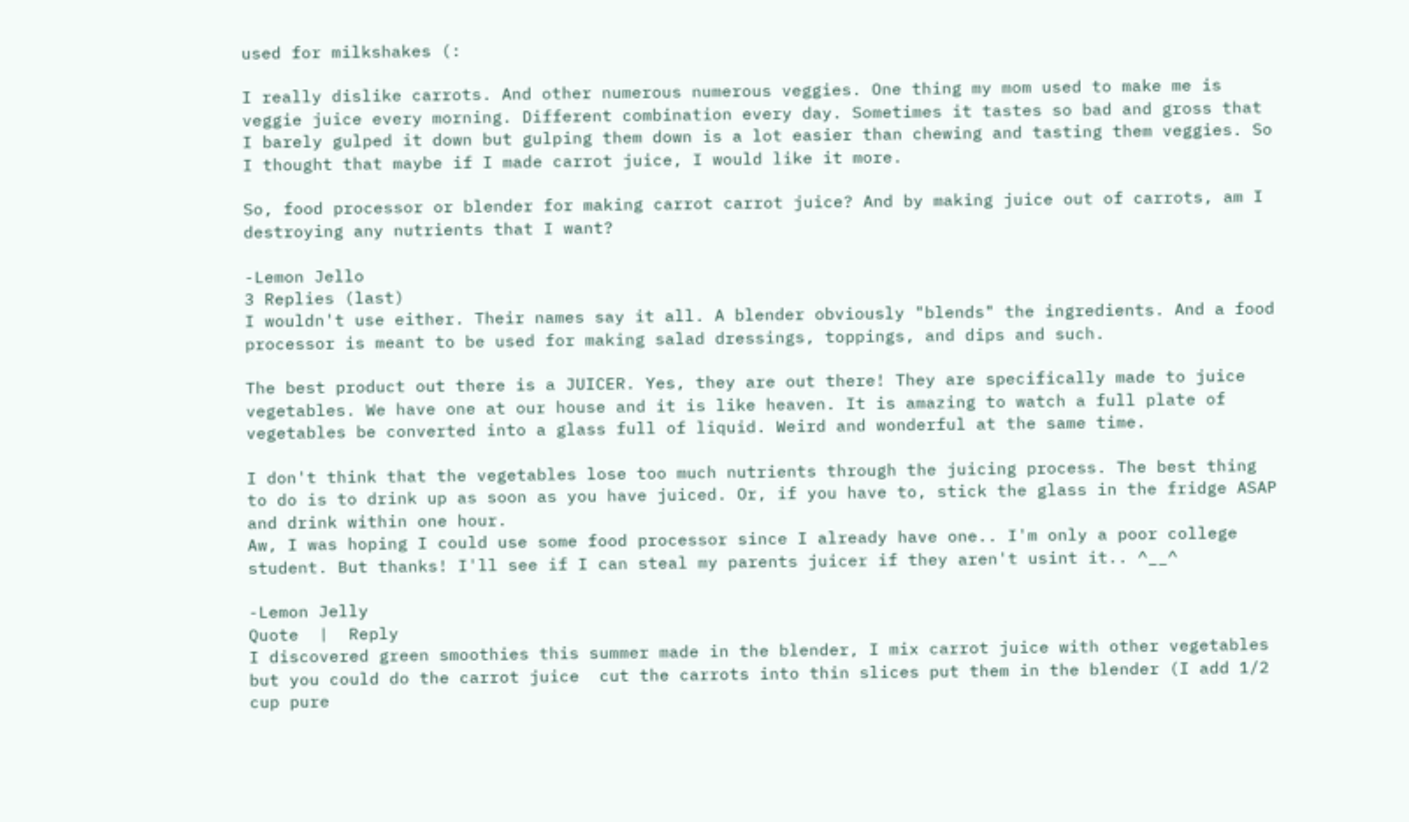used for milkshakes (:

I really dislike carrots. And other numerous numerous veggies. One thing my mom used to make me is veggie juice every morning. Different combination every day. Sometimes it tastes so bad and gross that I barely gulped it down but gulping them down is a lot easier than chewing and tasting them veggies. So I thought that maybe if I made carrot juice, I would like it more.

So, food processor or blender for making carrot carrot juice? And by making juice out of carrots, am I destroying any nutrients that I want?

-Lemon Jello
3 Replies (last)
I wouldn't use either. Their names say it all. A blender obviously "blends" the ingredients. And a food processor is meant to be used for making salad dressings, toppings, and dips and such.

The best product out there is a JUICER. Yes, they are out there! They are specifically made to juice vegetables. We have one at our house and it is like heaven. It is amazing to watch a full plate of vegetables be converted into a glass full of liquid. Weird and wonderful at the same time.

I don't think that the vegetables lose too much nutrients through the juicing process. The best thing to do is to drink up as soon as you have juiced. Or, if you have to, stick the glass in the fridge ASAP and drink within one hour.
Aw, I was hoping I could use some food processor since I already have one.. I'm only a poor college student. But thanks! I'll see if I can steal my parents juicer if they aren't usint it.. ^__^

-Lemon Jelly
Quote  |  Reply
I discovered green smoothies this summer made in the blender, I mix carrot juice with other vegetables but you could do the carrot juice  cut the carrots into thin slices put them in the blender (I add 1/2 cup pure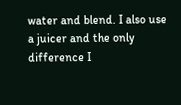water and blend. I also use a juicer and the only difference I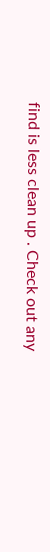find is less clean up . Check out any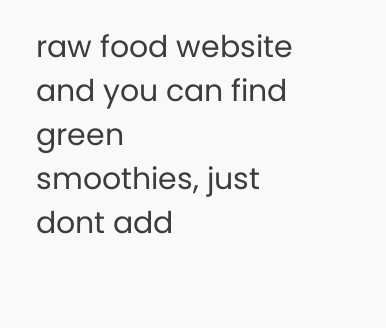raw food website and you can find green smoothies, just dont add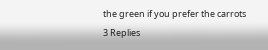the green if you prefer the carrots
3 Replies